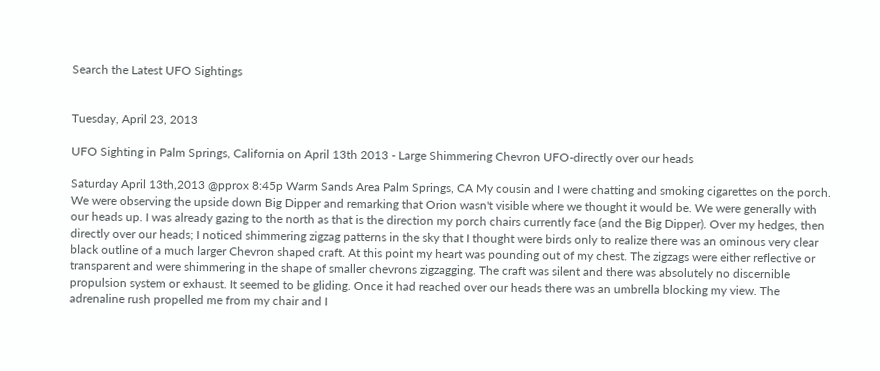Search the Latest UFO Sightings


Tuesday, April 23, 2013

UFO Sighting in Palm Springs, California on April 13th 2013 - Large Shimmering Chevron UFO-directly over our heads

Saturday April 13th,2013 @pprox 8:45p Warm Sands Area Palm Springs, CA My cousin and I were chatting and smoking cigarettes on the porch. We were observing the upside down Big Dipper and remarking that Orion wasn't visible where we thought it would be. We were generally with our heads up. I was already gazing to the north as that is the direction my porch chairs currently face (and the Big Dipper). Over my hedges, then directly over our heads; I noticed shimmering zigzag patterns in the sky that I thought were birds only to realize there was an ominous very clear black outline of a much larger Chevron shaped craft. At this point my heart was pounding out of my chest. The zigzags were either reflective or transparent and were shimmering in the shape of smaller chevrons zigzagging. The craft was silent and there was absolutely no discernible propulsion system or exhaust. It seemed to be gliding. Once it had reached over our heads there was an umbrella blocking my view. The adrenaline rush propelled me from my chair and I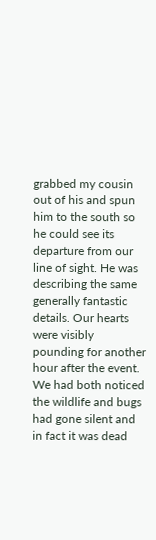grabbed my cousin out of his and spun him to the south so he could see its departure from our line of sight. He was describing the same generally fantastic details. Our hearts were visibly pounding for another hour after the event. We had both noticed the wildlife and bugs had gone silent and in fact it was dead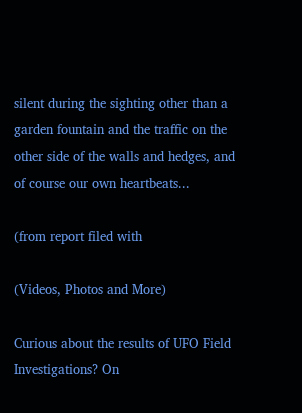silent during the sighting other than a garden fountain and the traffic on the other side of the walls and hedges, and of course our own heartbeats...

(from report filed with

(Videos, Photos and More)

Curious about the results of UFO Field Investigations? On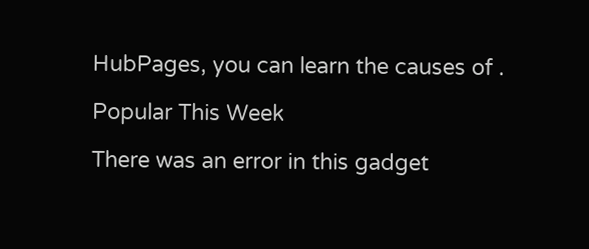HubPages, you can learn the causes of .

Popular This Week

There was an error in this gadget